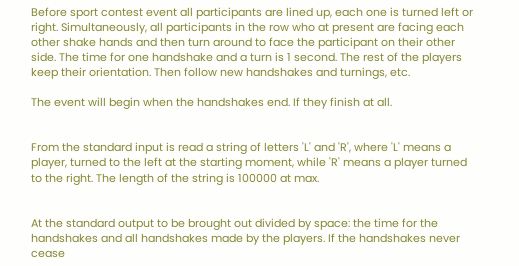Before sport contest event all participants are lined up, each one is turned left or right. Simultaneously, all participants in the row who at present are facing each other shake hands and then turn around to face the participant on their other side. The time for one handshake and a turn is 1 second. The rest of the players keep their orientation. Then follow new handshakes and turnings, etc.

The event will begin when the handshakes end. If they finish at all.


From the standard input is read a string of letters 'L' and 'R', where 'L' means a player, turned to the left at the starting moment, while 'R' means a player turned to the right. The length of the string is 100000 at max.


At the standard output to be brought out divided by space: the time for the handshakes and all handshakes made by the players. If the handshakes never cease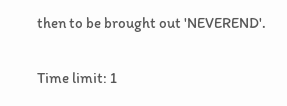then to be brought out 'NEVEREND'.


Time limit: 1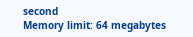second
Memory limit: 64 megabytes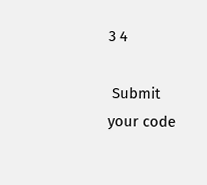3 4

 Submit your code